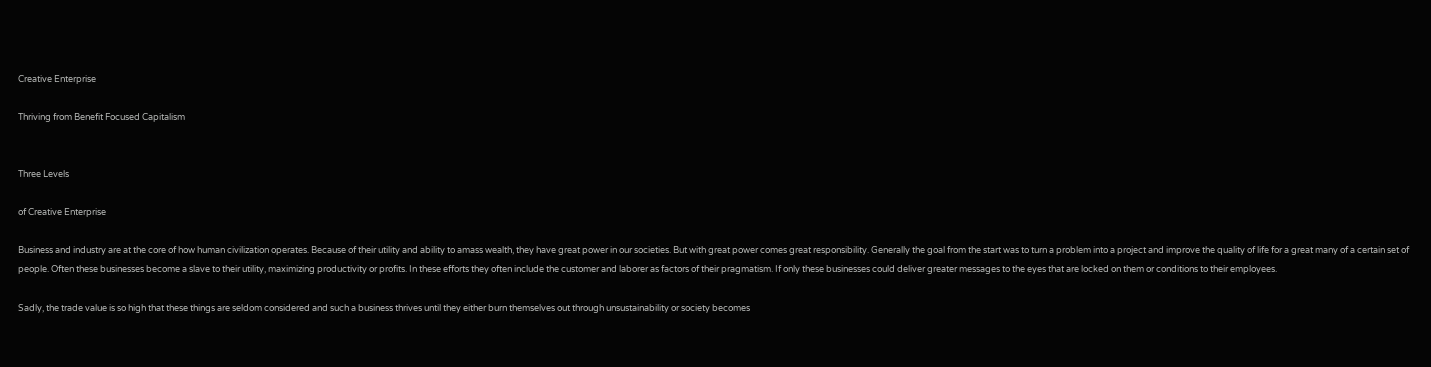Creative Enterprise

Thriving from Benefit Focused Capitalism


Three Levels

of Creative Enterprise

Business and industry are at the core of how human civilization operates. Because of their utility and ability to amass wealth, they have great power in our societies. But with great power comes great responsibility. Generally the goal from the start was to turn a problem into a project and improve the quality of life for a great many of a certain set of people. Often these businesses become a slave to their utility, maximizing productivity or profits. In these efforts they often include the customer and laborer as factors of their pragmatism. If only these businesses could deliver greater messages to the eyes that are locked on them or conditions to their employees.

Sadly, the trade value is so high that these things are seldom considered and such a business thrives until they either burn themselves out through unsustainability or society becomes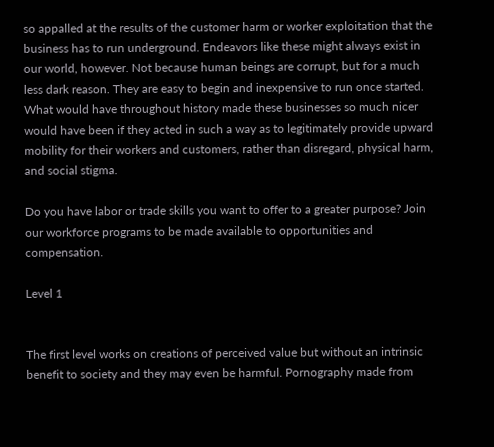so appalled at the results of the customer harm or worker exploitation that the business has to run underground. Endeavors like these might always exist in our world, however. Not because human beings are corrupt, but for a much less dark reason. They are easy to begin and inexpensive to run once started. What would have throughout history made these businesses so much nicer would have been if they acted in such a way as to legitimately provide upward mobility for their workers and customers, rather than disregard, physical harm, and social stigma.

Do you have labor or trade skills you want to offer to a greater purpose? Join our workforce programs to be made available to opportunities and compensation.

Level 1


The first level works on creations of perceived value but without an intrinsic benefit to society and they may even be harmful. Pornography made from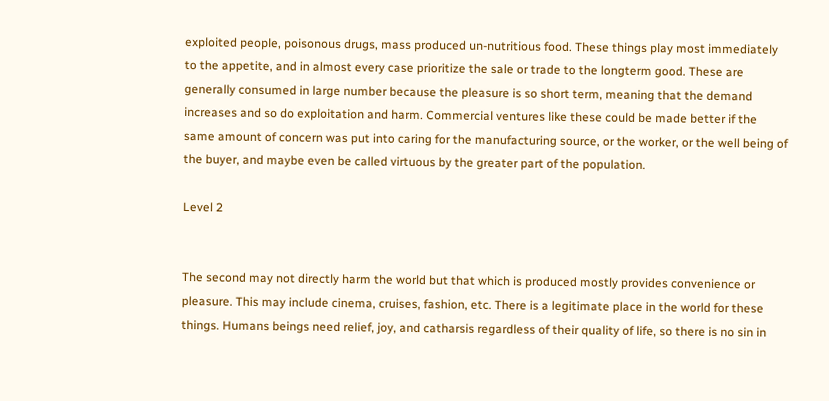exploited people, poisonous drugs, mass produced un-nutritious food. These things play most immediately to the appetite, and in almost every case prioritize the sale or trade to the longterm good. These are generally consumed in large number because the pleasure is so short term, meaning that the demand increases and so do exploitation and harm. Commercial ventures like these could be made better if the same amount of concern was put into caring for the manufacturing source, or the worker, or the well being of the buyer, and maybe even be called virtuous by the greater part of the population.

Level 2


The second may not directly harm the world but that which is produced mostly provides convenience or pleasure. This may include cinema, cruises, fashion, etc. There is a legitimate place in the world for these things. Humans beings need relief, joy, and catharsis regardless of their quality of life, so there is no sin in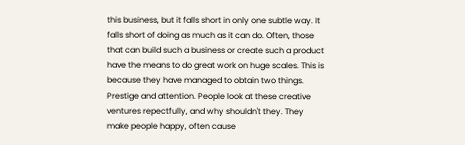this business, but it falls short in only one subtle way. It falls short of doing as much as it can do. Often, those that can build such a business or create such a product have the means to do great work on huge scales. This is because they have managed to obtain two things. Prestige and attention. People look at these creative ventures repectfully, and why shouldn't they. They make people happy, often cause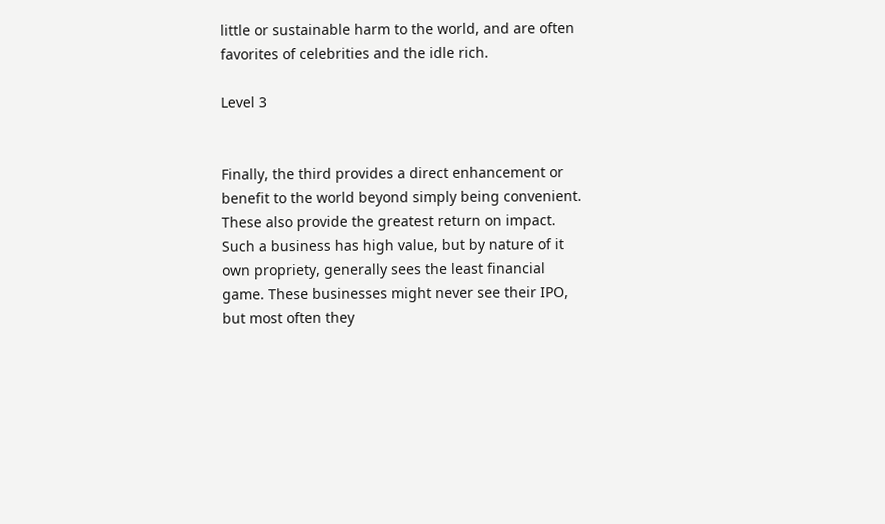little or sustainable harm to the world, and are often favorites of celebrities and the idle rich.

Level 3


Finally, the third provides a direct enhancement or benefit to the world beyond simply being convenient. These also provide the greatest return on impact. Such a business has high value, but by nature of it own propriety, generally sees the least financial game. These businesses might never see their IPO, but most often they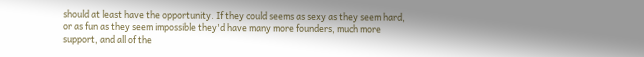should at least have the opportunity. If they could seems as sexy as they seem hard, or as fun as they seem impossible they'd have many more founders, much more support, and all of the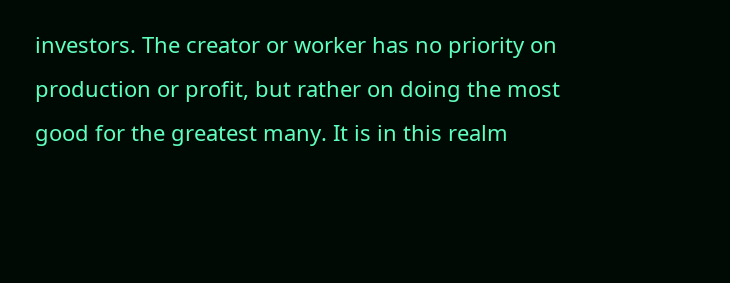investors. The creator or worker has no priority on production or profit, but rather on doing the most good for the greatest many. It is in this realm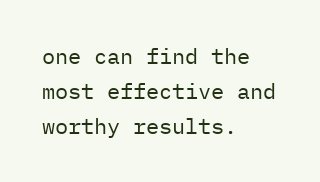one can find the most effective and worthy results.